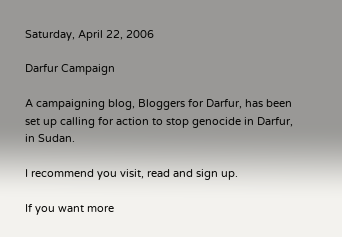Saturday, April 22, 2006

Darfur Campaign

A campaigning blog, Bloggers for Darfur, has been set up calling for action to stop genocide in Darfur, in Sudan.

I recommend you visit, read and sign up.

If you want more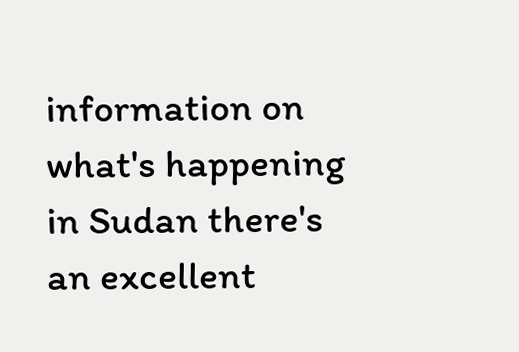information on what's happening in Sudan there's an excellent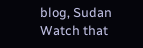blog, Sudan Watch that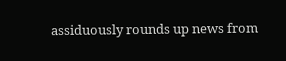assiduously rounds up news from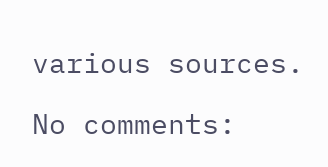various sources.

No comments: